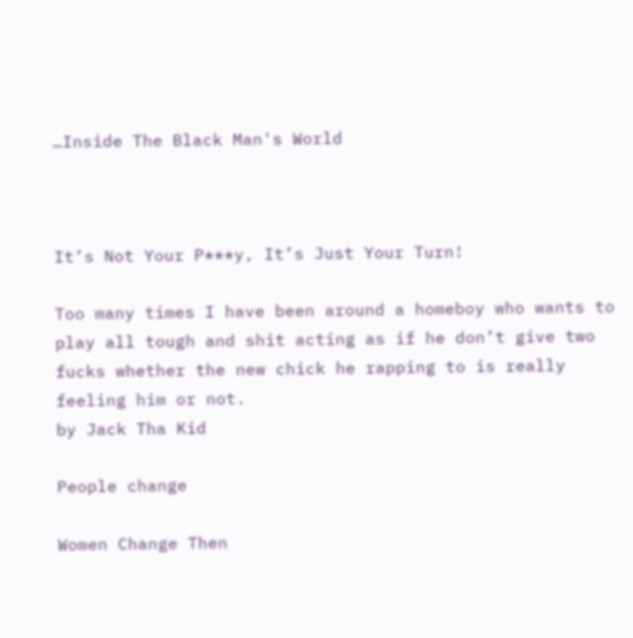…Inside The Black Man's World



It’s Not Your P***y, It’s Just Your Turn!

Too many times I have been around a homeboy who wants to play all tough and shit acting as if he don’t give two fucks whether the new chick he rapping to is really feeling him or not.
by Jack Tha Kid

People change

Women Change Then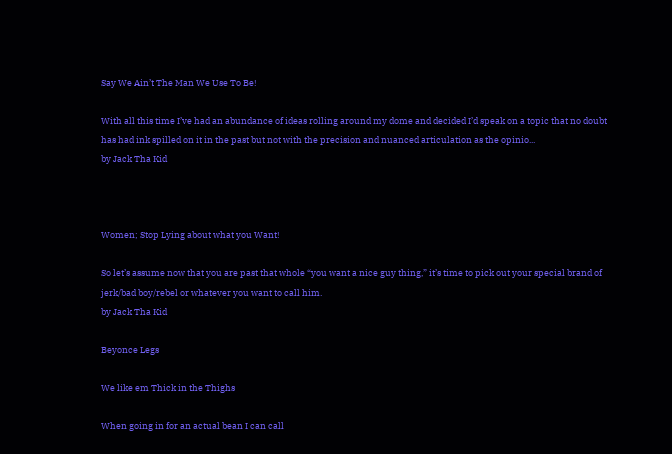Say We Ain’t The Man We Use To Be!

With all this time I’ve had an abundance of ideas rolling around my dome and decided I’d speak on a topic that no doubt has had ink spilled on it in the past but not with the precision and nuanced articulation as the opinio...
by Jack Tha Kid



Women; Stop Lying about what you Want!

So let’s assume now that you are past that whole “you want a nice guy thing,” it’s time to pick out your special brand of jerk/bad boy/rebel or whatever you want to call him.
by Jack Tha Kid

Beyonce Legs

We like em Thick in the Thighs

When going in for an actual bean I can call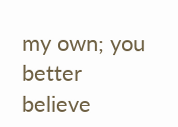my own; you better believe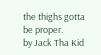the thighs gotta be proper.
by Jack Tha Kid